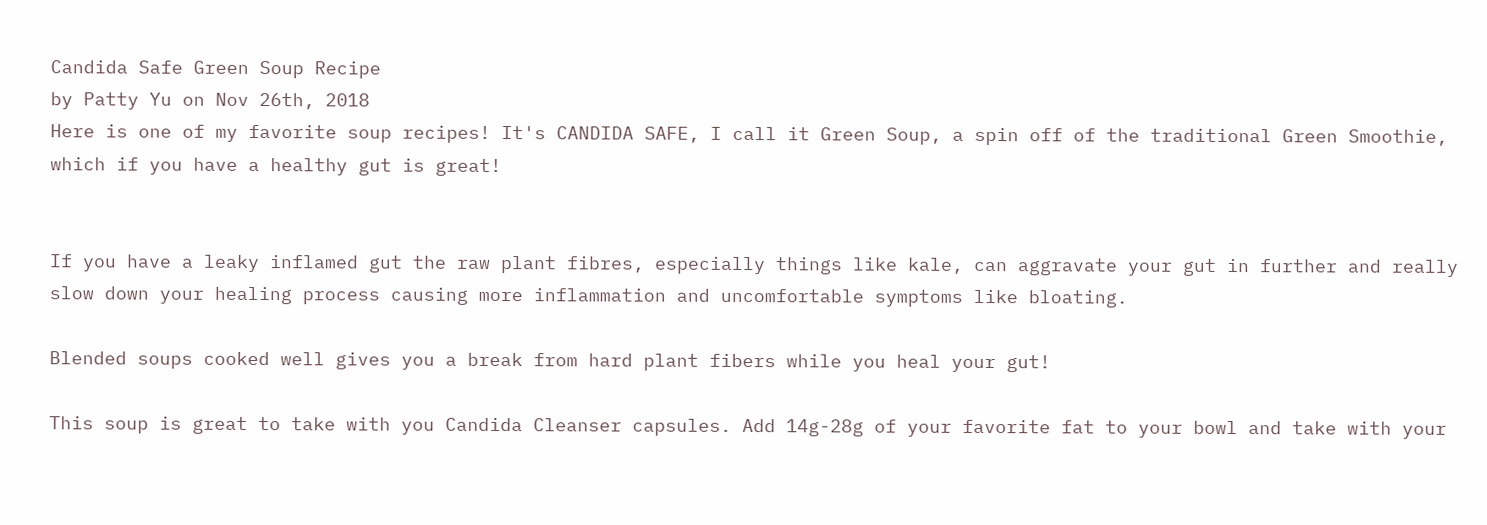Candida Safe Green Soup Recipe
by Patty Yu on Nov 26th, 2018
Here is one of my favorite soup recipes! It's CANDIDA SAFE, I call it Green Soup, a spin off of the traditional Green Smoothie, which if you have a healthy gut is great!


If you have a leaky inflamed gut the raw plant fibres, especially things like kale, can aggravate your gut in further and really slow down your healing process causing more inflammation and uncomfortable symptoms like bloating.

Blended soups cooked well gives you a break from hard plant fibers while you heal your gut!

This soup is great to take with you Candida Cleanser capsules. Add 14g-28g of your favorite fat to your bowl and take with your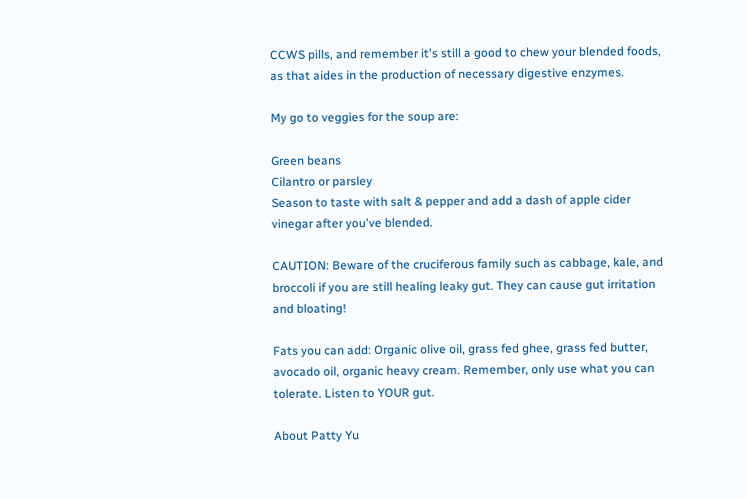CCWS pills, and remember it's still a good to chew your blended foods, as that aides in the production of necessary digestive enzymes.

My go to veggies for the soup are:

Green beans
Cilantro or parsley
Season to taste with salt & pepper and add a dash of apple cider vinegar after you've blended.

CAUTION: Beware of the cruciferous family such as cabbage, kale, and broccoli if you are still healing leaky gut. They can cause gut irritation and bloating!

Fats you can add: Organic olive oil, grass fed ghee, grass fed butter, avocado oil, organic heavy cream. Remember, only use what you can tolerate. Listen to YOUR gut.

About Patty Yu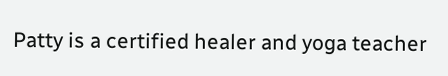Patty is a certified healer and yoga teacher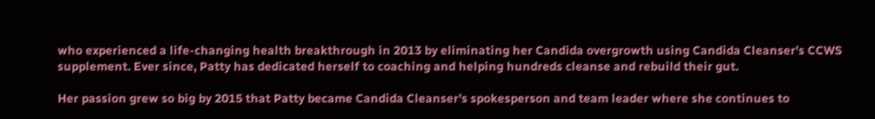who experienced a life-changing health breakthrough in 2013 by eliminating her Candida overgrowth using Candida Cleanser's CCWS supplement. Ever since, Patty has dedicated herself to coaching and helping hundreds cleanse and rebuild their gut.

Her passion grew so big by 2015 that Patty became Candida Cleanser's spokesperson and team leader where she continues to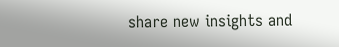share new insights and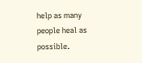help as many people heal as possible.